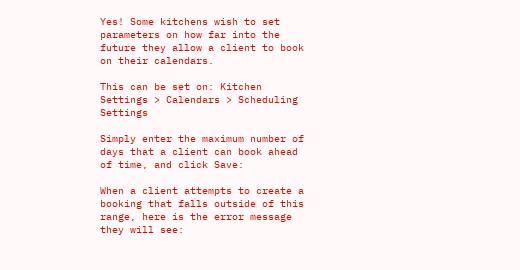Yes! Some kitchens wish to set parameters on how far into the future they allow a client to book on their calendars.

This can be set on: Kitchen Settings > Calendars > Scheduling Settings

Simply enter the maximum number of days that a client can book ahead of time, and click Save:

When a client attempts to create a booking that falls outside of this range, here is the error message they will see: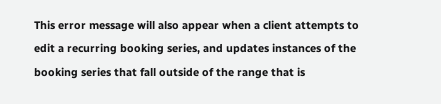This error message will also appear when a client attempts to edit a recurring booking series, and updates instances of the booking series that fall outside of the range that is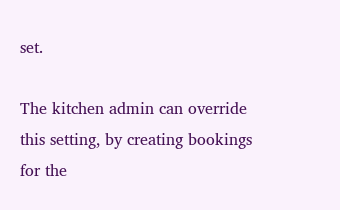set.

The kitchen admin can override this setting, by creating bookings for the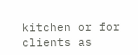kitchen or for clients as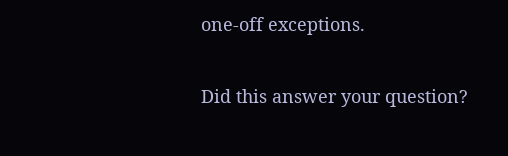one-off exceptions.

Did this answer your question?